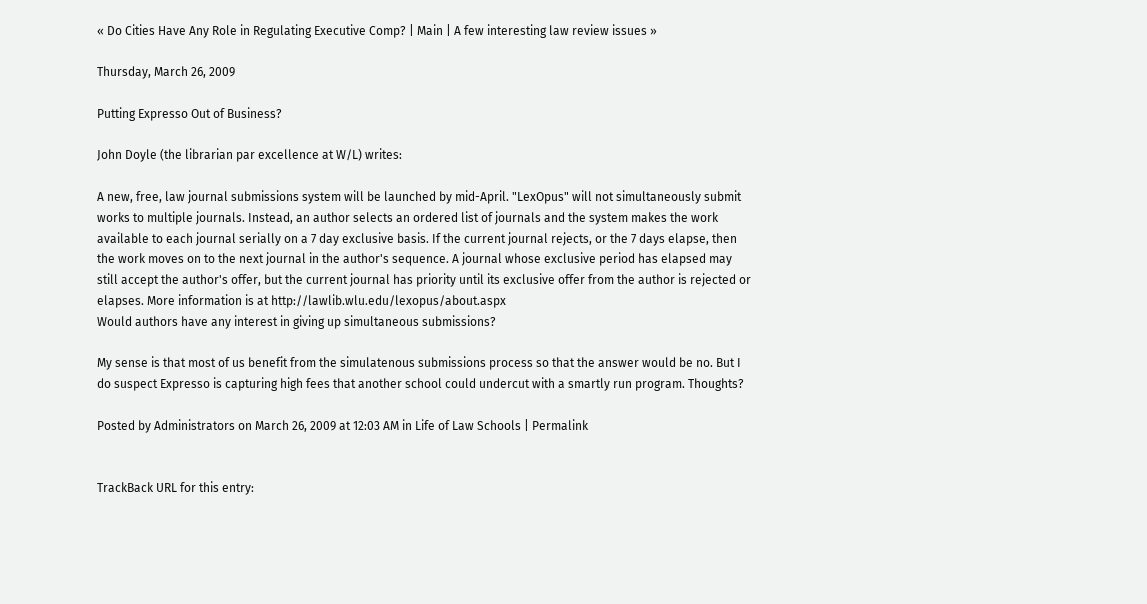« Do Cities Have Any Role in Regulating Executive Comp? | Main | A few interesting law review issues »

Thursday, March 26, 2009

Putting Expresso Out of Business?

John Doyle (the librarian par excellence at W/L) writes:

A new, free, law journal submissions system will be launched by mid-April. "LexOpus" will not simultaneously submit works to multiple journals. Instead, an author selects an ordered list of journals and the system makes the work available to each journal serially on a 7 day exclusive basis. If the current journal rejects, or the 7 days elapse, then the work moves on to the next journal in the author's sequence. A journal whose exclusive period has elapsed may still accept the author's offer, but the current journal has priority until its exclusive offer from the author is rejected or elapses. More information is at http://lawlib.wlu.edu/lexopus/about.aspx
Would authors have any interest in giving up simultaneous submissions?

My sense is that most of us benefit from the simulatenous submissions process so that the answer would be no. But I do suspect Expresso is capturing high fees that another school could undercut with a smartly run program. Thoughts?

Posted by Administrators on March 26, 2009 at 12:03 AM in Life of Law Schools | Permalink


TrackBack URL for this entry: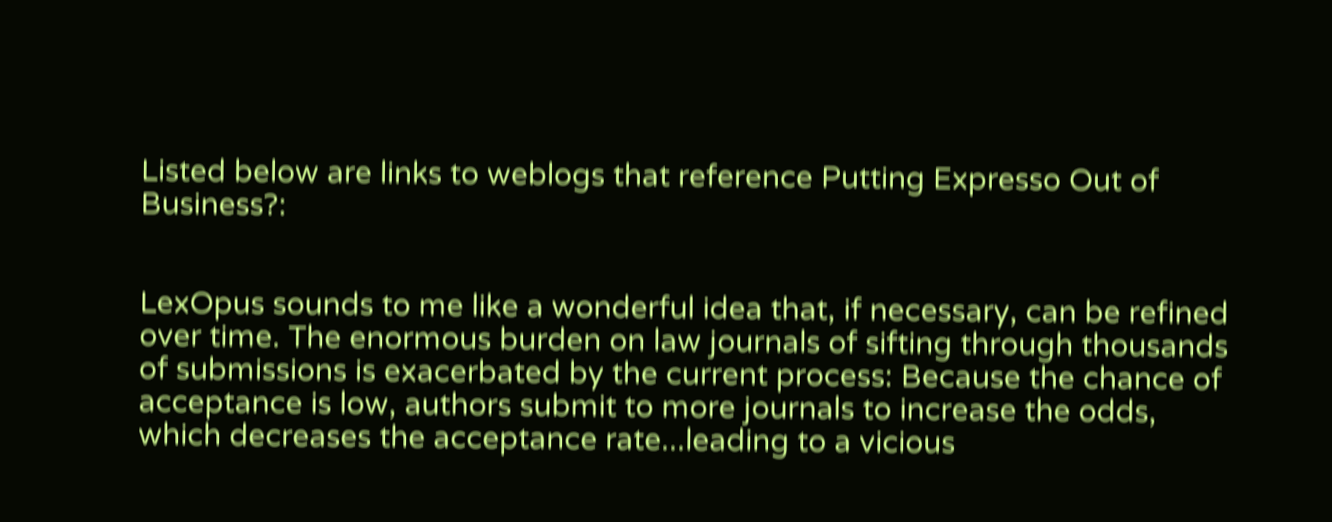Listed below are links to weblogs that reference Putting Expresso Out of Business?:


LexOpus sounds to me like a wonderful idea that, if necessary, can be refined over time. The enormous burden on law journals of sifting through thousands of submissions is exacerbated by the current process: Because the chance of acceptance is low, authors submit to more journals to increase the odds, which decreases the acceptance rate...leading to a vicious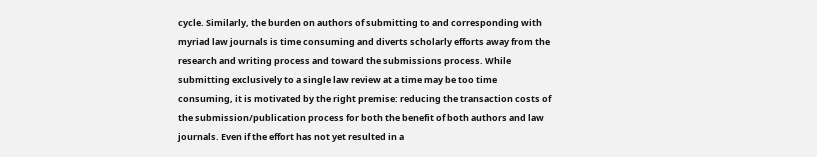cycle. Similarly, the burden on authors of submitting to and corresponding with myriad law journals is time consuming and diverts scholarly efforts away from the research and writing process and toward the submissions process. While submitting exclusively to a single law review at a time may be too time consuming, it is motivated by the right premise: reducing the transaction costs of the submission/publication process for both the benefit of both authors and law journals. Even if the effort has not yet resulted in a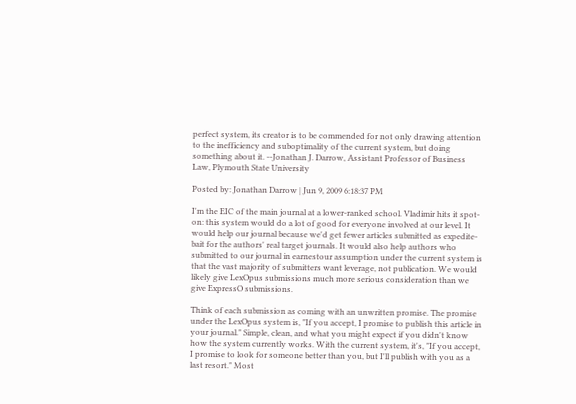perfect system, its creator is to be commended for not only drawing attention to the inefficiency and suboptimality of the current system, but doing something about it. --Jonathan J. Darrow, Assistant Professor of Business Law, Plymouth State University

Posted by: Jonathan Darrow | Jun 9, 2009 6:18:37 PM

I'm the EIC of the main journal at a lower-ranked school. Vladimir hits it spot-on: this system would do a lot of good for everyone involved at our level. It would help our journal because we'd get fewer articles submitted as expedite-bait for the authors' real target journals. It would also help authors who submitted to our journal in earnestour assumption under the current system is that the vast majority of submitters want leverage, not publication. We would likely give LexOpus submissions much more serious consideration than we give ExpressO submissions.

Think of each submission as coming with an unwritten promise. The promise under the LexOpus system is, "If you accept, I promise to publish this article in your journal." Simple, clean, and what you might expect if you didn't know how the system currently works. With the current system, it's, "If you accept, I promise to look for someone better than you, but I'll publish with you as a last resort." Most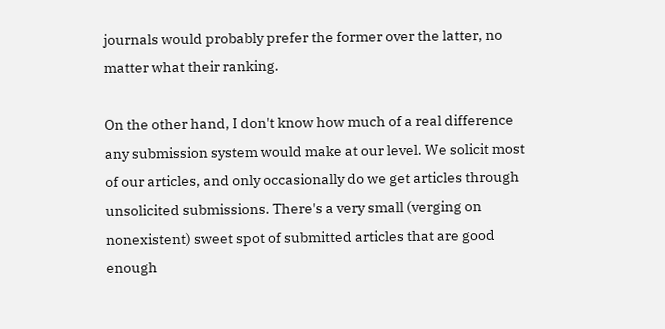journals would probably prefer the former over the latter, no matter what their ranking.

On the other hand, I don't know how much of a real difference any submission system would make at our level. We solicit most of our articles, and only occasionally do we get articles through unsolicited submissions. There's a very small (verging on nonexistent) sweet spot of submitted articles that are good enough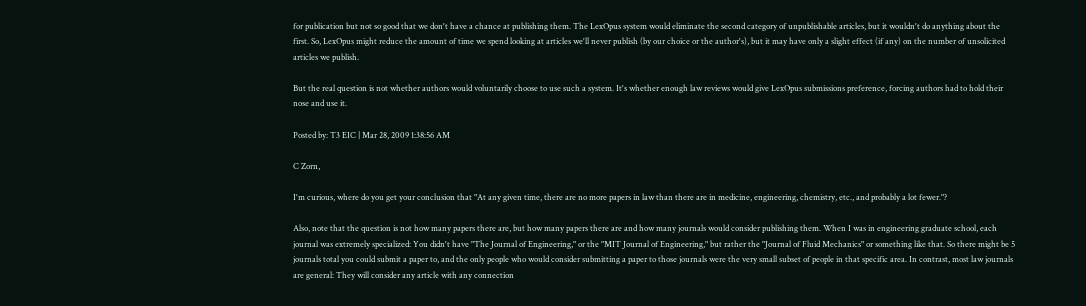for publication but not so good that we don't have a chance at publishing them. The LexOpus system would eliminate the second category of unpublishable articles, but it wouldn't do anything about the first. So, LexOpus might reduce the amount of time we spend looking at articles we'll never publish (by our choice or the author's), but it may have only a slight effect (if any) on the number of unsolicited articles we publish.

But the real question is not whether authors would voluntarily choose to use such a system. It's whether enough law reviews would give LexOpus submissions preference, forcing authors had to hold their nose and use it.

Posted by: T3 EIC | Mar 28, 2009 1:38:56 AM

C Zorn,

I'm curious, where do you get your conclusion that "At any given time, there are no more papers in law than there are in medicine, engineering, chemistry, etc., and probably a lot fewer."?

Also, note that the question is not how many papers there are, but how many papers there are and how many journals would consider publishing them. When I was in engineering graduate school, each journal was extremely specialized: You didn't have "The Journal of Engineering," or the "MIT Journal of Engineering," but rather the "Journal of Fluid Mechanics" or something like that. So there might be 5 journals total you could submit a paper to, and the only people who would consider submitting a paper to those journals were the very small subset of people in that specific area. In contrast, most law journals are general: They will consider any article with any connection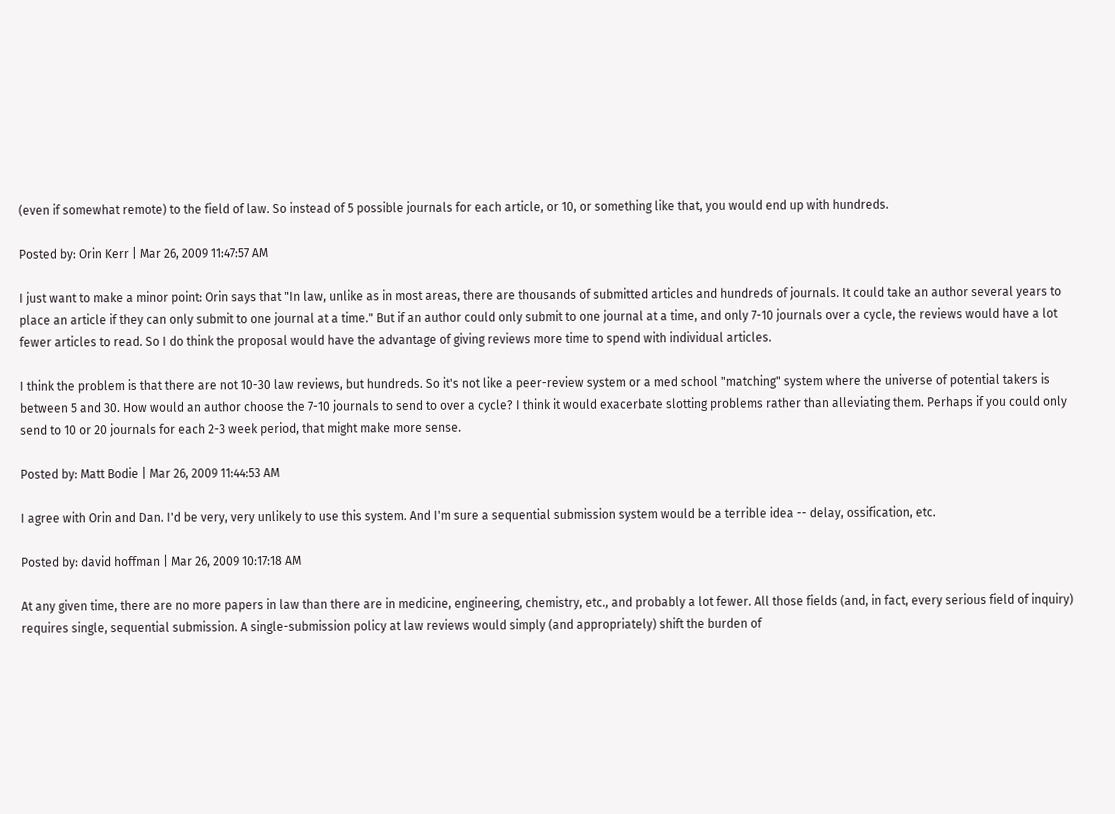(even if somewhat remote) to the field of law. So instead of 5 possible journals for each article, or 10, or something like that, you would end up with hundreds.

Posted by: Orin Kerr | Mar 26, 2009 11:47:57 AM

I just want to make a minor point: Orin says that "In law, unlike as in most areas, there are thousands of submitted articles and hundreds of journals. It could take an author several years to place an article if they can only submit to one journal at a time." But if an author could only submit to one journal at a time, and only 7-10 journals over a cycle, the reviews would have a lot fewer articles to read. So I do think the proposal would have the advantage of giving reviews more time to spend with individual articles.

I think the problem is that there are not 10-30 law reviews, but hundreds. So it's not like a peer-review system or a med school "matching" system where the universe of potential takers is between 5 and 30. How would an author choose the 7-10 journals to send to over a cycle? I think it would exacerbate slotting problems rather than alleviating them. Perhaps if you could only send to 10 or 20 journals for each 2-3 week period, that might make more sense.

Posted by: Matt Bodie | Mar 26, 2009 11:44:53 AM

I agree with Orin and Dan. I'd be very, very unlikely to use this system. And I'm sure a sequential submission system would be a terrible idea -- delay, ossification, etc.

Posted by: david hoffman | Mar 26, 2009 10:17:18 AM

At any given time, there are no more papers in law than there are in medicine, engineering, chemistry, etc., and probably a lot fewer. All those fields (and, in fact, every serious field of inquiry) requires single, sequential submission. A single-submission policy at law reviews would simply (and appropriately) shift the burden of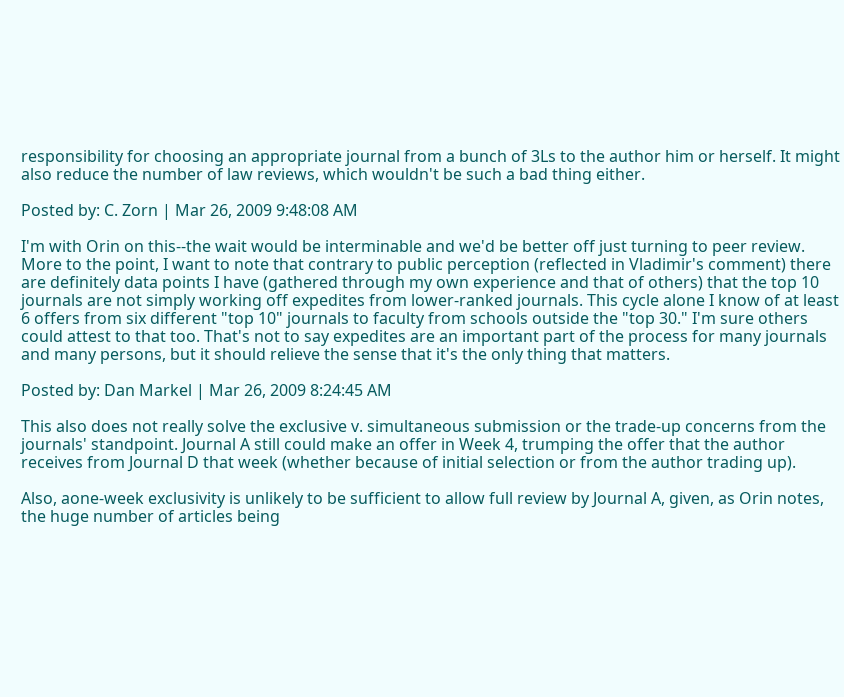responsibility for choosing an appropriate journal from a bunch of 3Ls to the author him or herself. It might also reduce the number of law reviews, which wouldn't be such a bad thing either.

Posted by: C. Zorn | Mar 26, 2009 9:48:08 AM

I'm with Orin on this--the wait would be interminable and we'd be better off just turning to peer review. More to the point, I want to note that contrary to public perception (reflected in Vladimir's comment) there are definitely data points I have (gathered through my own experience and that of others) that the top 10 journals are not simply working off expedites from lower-ranked journals. This cycle alone I know of at least 6 offers from six different "top 10" journals to faculty from schools outside the "top 30." I'm sure others could attest to that too. That's not to say expedites are an important part of the process for many journals and many persons, but it should relieve the sense that it's the only thing that matters.

Posted by: Dan Markel | Mar 26, 2009 8:24:45 AM

This also does not really solve the exclusive v. simultaneous submission or the trade-up concerns from the journals' standpoint. Journal A still could make an offer in Week 4, trumping the offer that the author receives from Journal D that week (whether because of initial selection or from the author trading up).

Also, aone-week exclusivity is unlikely to be sufficient to allow full review by Journal A, given, as Orin notes, the huge number of articles being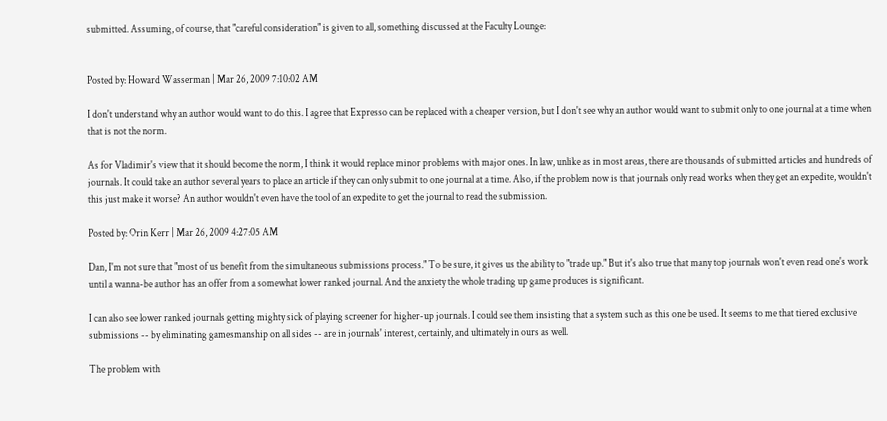submitted. Assuming, of course, that "careful consideration" is given to all, something discussed at the Faculty Lounge:


Posted by: Howard Wasserman | Mar 26, 2009 7:10:02 AM

I don't understand why an author would want to do this. I agree that Expresso can be replaced with a cheaper version, but I don't see why an author would want to submit only to one journal at a time when that is not the norm.

As for Vladimir's view that it should become the norm, I think it would replace minor problems with major ones. In law, unlike as in most areas, there are thousands of submitted articles and hundreds of journals. It could take an author several years to place an article if they can only submit to one journal at a time. Also, if the problem now is that journals only read works when they get an expedite, wouldn't this just make it worse? An author wouldn't even have the tool of an expedite to get the journal to read the submission.

Posted by: Orin Kerr | Mar 26, 2009 4:27:05 AM

Dan, I'm not sure that "most of us benefit from the simultaneous submissions process." To be sure, it gives us the ability to "trade up." But it's also true that many top journals won't even read one's work until a wanna-be author has an offer from a somewhat lower ranked journal. And the anxiety the whole trading up game produces is significant.

I can also see lower ranked journals getting mighty sick of playing screener for higher-up journals. I could see them insisting that a system such as this one be used. It seems to me that tiered exclusive submissions -- by eliminating gamesmanship on all sides -- are in journals' interest, certainly, and ultimately in ours as well.

The problem with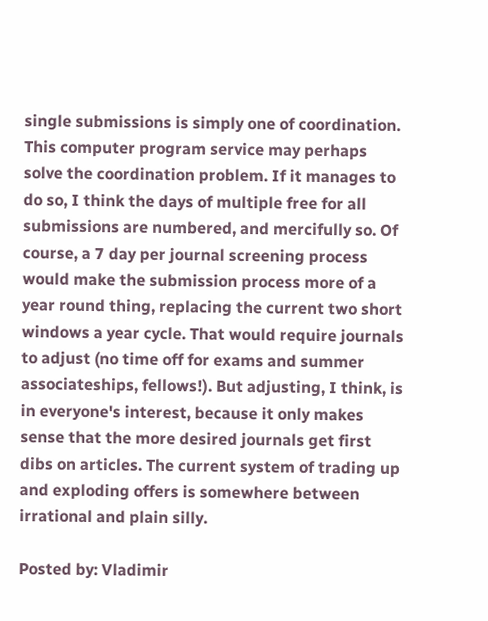single submissions is simply one of coordination. This computer program service may perhaps solve the coordination problem. If it manages to do so, I think the days of multiple free for all submissions are numbered, and mercifully so. Of course, a 7 day per journal screening process would make the submission process more of a year round thing, replacing the current two short windows a year cycle. That would require journals to adjust (no time off for exams and summer associateships, fellows!). But adjusting, I think, is in everyone's interest, because it only makes sense that the more desired journals get first dibs on articles. The current system of trading up and exploding offers is somewhere between irrational and plain silly.

Posted by: Vladimir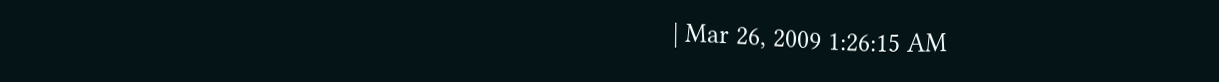| Mar 26, 2009 1:26:15 AM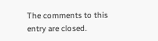The comments to this entry are closed.